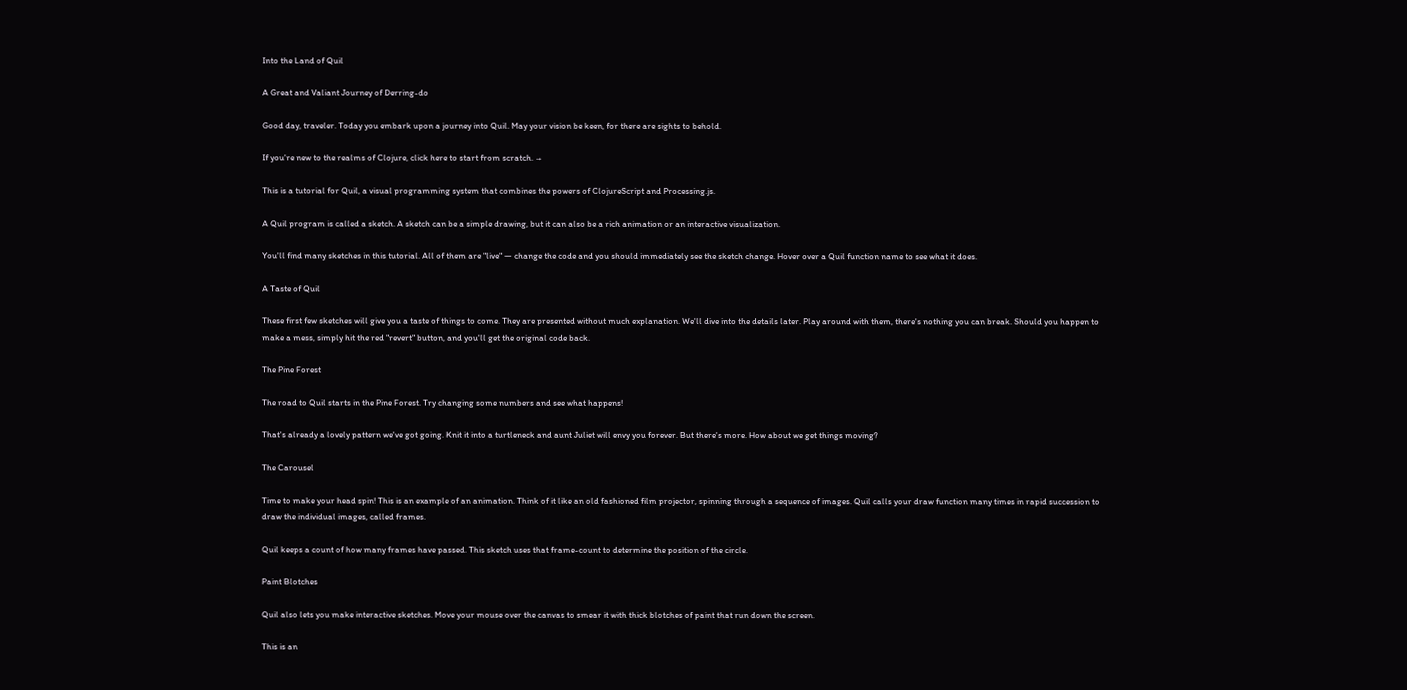Into the Land of Quil

A Great and Valiant Journey of Derring-do

Good day, traveler. Today you embark upon a journey into Quil. May your vision be keen, for there are sights to behold.

If you're new to the realms of Clojure, click here to start from scratch. →

This is a tutorial for Quil, a visual programming system that combines the powers of ClojureScript and Processing.js.

A Quil program is called a sketch. A sketch can be a simple drawing, but it can also be a rich animation or an interactive visualization.

You'll find many sketches in this tutorial. All of them are "live" — change the code and you should immediately see the sketch change. Hover over a Quil function name to see what it does.

A Taste of Quil

These first few sketches will give you a taste of things to come. They are presented without much explanation. We'll dive into the details later. Play around with them, there's nothing you can break. Should you happen to make a mess, simply hit the red "revert" button, and you'll get the original code back.

The Pine Forest

The road to Quil starts in the Pine Forest. Try changing some numbers and see what happens!

That's already a lovely pattern we've got going. Knit it into a turtleneck and aunt Juliet will envy you forever. But there's more. How about we get things moving?

The Carousel

Time to make your head spin! This is an example of an animation. Think of it like an old fashioned film projector, spinning through a sequence of images. Quil calls your draw function many times in rapid succession to draw the individual images, called frames.

Quil keeps a count of how many frames have passed. This sketch uses that frame-count to determine the position of the circle.

Paint Blotches

Quil also lets you make interactive sketches. Move your mouse over the canvas to smear it with thick blotches of paint that run down the screen.

This is an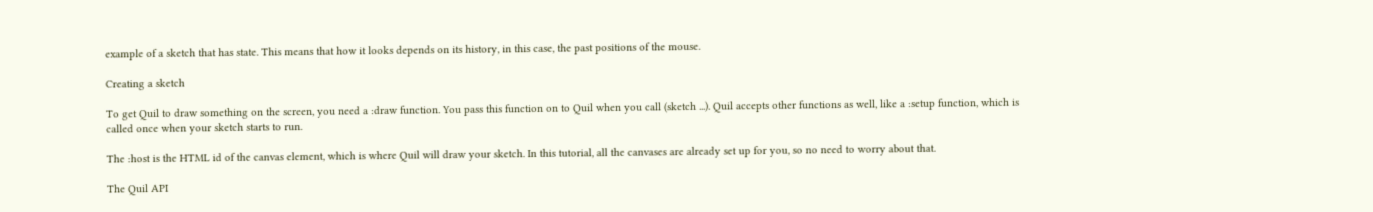example of a sketch that has state. This means that how it looks depends on its history, in this case, the past positions of the mouse.

Creating a sketch

To get Quil to draw something on the screen, you need a :draw function. You pass this function on to Quil when you call (sketch ...). Quil accepts other functions as well, like a :setup function, which is called once when your sketch starts to run.

The :host is the HTML id of the canvas element, which is where Quil will draw your sketch. In this tutorial, all the canvases are already set up for you, so no need to worry about that.

The Quil API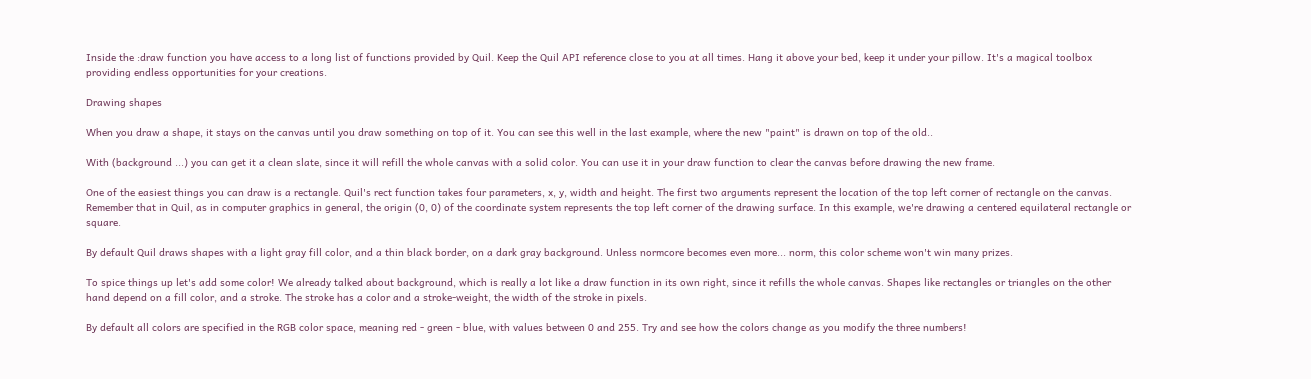Inside the :draw function you have access to a long list of functions provided by Quil. Keep the Quil API reference close to you at all times. Hang it above your bed, keep it under your pillow. It's a magical toolbox providing endless opportunities for your creations.

Drawing shapes

When you draw a shape, it stays on the canvas until you draw something on top of it. You can see this well in the last example, where the new "paint" is drawn on top of the old..

With (background ...) you can get it a clean slate, since it will refill the whole canvas with a solid color. You can use it in your draw function to clear the canvas before drawing the new frame.

One of the easiest things you can draw is a rectangle. Quil's rect function takes four parameters, x, y, width and height. The first two arguments represent the location of the top left corner of rectangle on the canvas. Remember that in Quil, as in computer graphics in general, the origin (0, 0) of the coordinate system represents the top left corner of the drawing surface. In this example, we're drawing a centered equilateral rectangle or square.

By default Quil draws shapes with a light gray fill color, and a thin black border, on a dark gray background. Unless normcore becomes even more... norm, this color scheme won't win many prizes.

To spice things up let's add some color! We already talked about background, which is really a lot like a draw function in its own right, since it refills the whole canvas. Shapes like rectangles or triangles on the other hand depend on a fill color, and a stroke. The stroke has a color and a stroke-weight, the width of the stroke in pixels.

By default all colors are specified in the RGB color space, meaning red - green - blue, with values between 0 and 255. Try and see how the colors change as you modify the three numbers!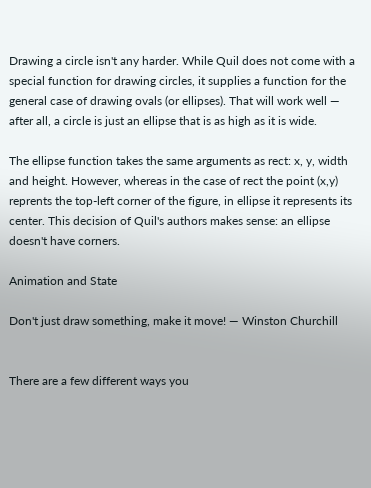Drawing a circle isn't any harder. While Quil does not come with a special function for drawing circles, it supplies a function for the general case of drawing ovals (or ellipses). That will work well — after all, a circle is just an ellipse that is as high as it is wide.

The ellipse function takes the same arguments as rect: x, y, width and height. However, whereas in the case of rect the point (x,y) reprents the top-left corner of the figure, in ellipse it represents its center. This decision of Quil's authors makes sense: an ellipse doesn't have corners.

Animation and State

Don't just draw something, make it move! — Winston Churchill


There are a few different ways you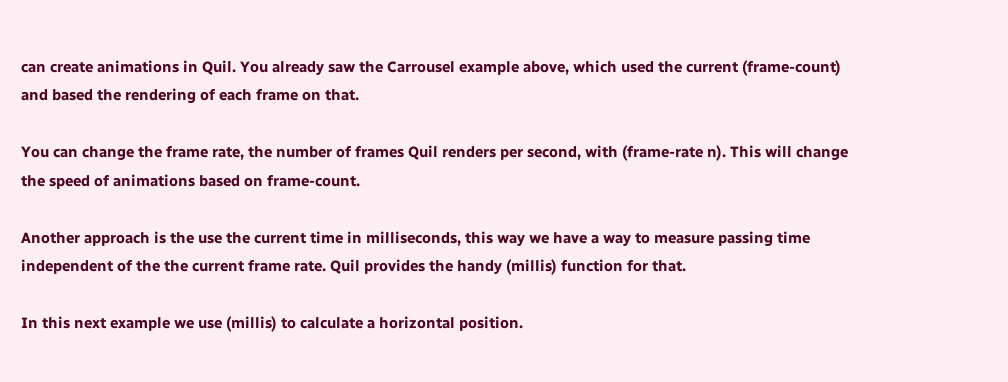can create animations in Quil. You already saw the Carrousel example above, which used the current (frame-count) and based the rendering of each frame on that.

You can change the frame rate, the number of frames Quil renders per second, with (frame-rate n). This will change the speed of animations based on frame-count.

Another approach is the use the current time in milliseconds, this way we have a way to measure passing time independent of the the current frame rate. Quil provides the handy (millis) function for that.

In this next example we use (millis) to calculate a horizontal position.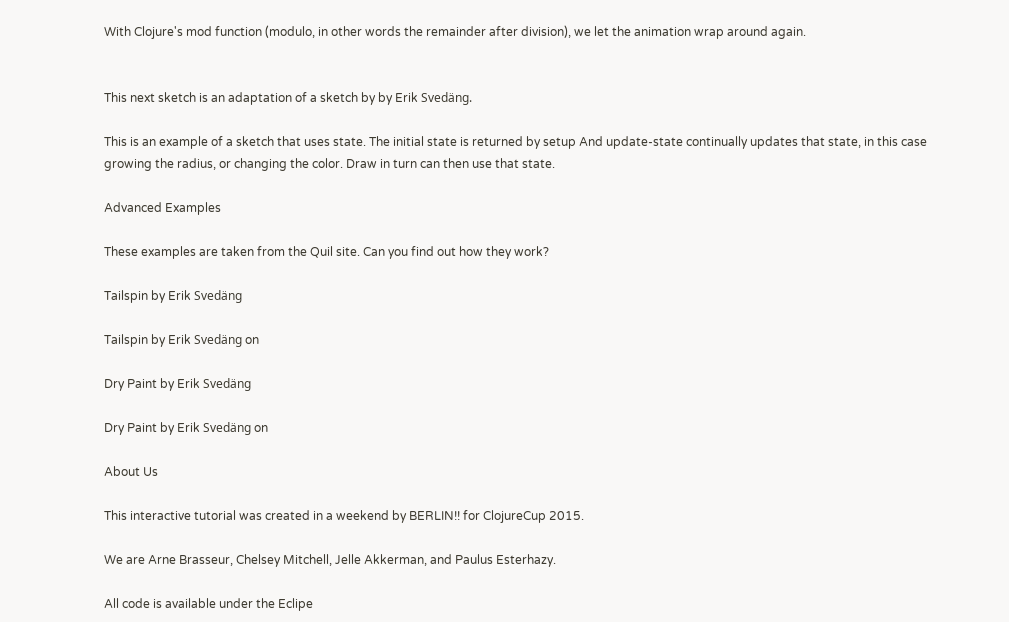With Clojure's mod function (modulo, in other words the remainder after division), we let the animation wrap around again.


This next sketch is an adaptation of a sketch by by Erik Svedäng.

This is an example of a sketch that uses state. The initial state is returned by setup And update-state continually updates that state, in this case growing the radius, or changing the color. Draw in turn can then use that state.

Advanced Examples

These examples are taken from the Quil site. Can you find out how they work?

Tailspin by Erik Svedäng

Tailspin by Erik Svedäng on

Dry Paint by Erik Svedäng

Dry Paint by Erik Svedäng on

About Us

This interactive tutorial was created in a weekend by BERLIN!! for ClojureCup 2015.

We are Arne Brasseur, Chelsey Mitchell, Jelle Akkerman, and Paulus Esterhazy.

All code is available under the Eclipe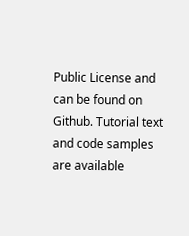Public License and can be found on Github. Tutorial text and code samples are available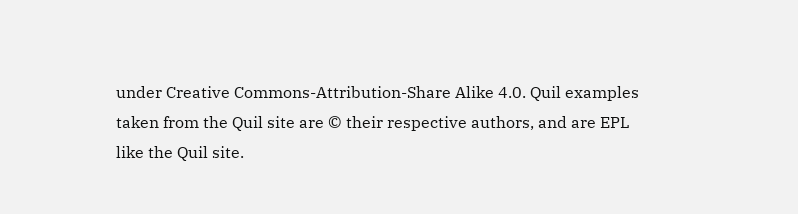under Creative Commons-Attribution-Share Alike 4.0. Quil examples taken from the Quil site are © their respective authors, and are EPL like the Quil site.